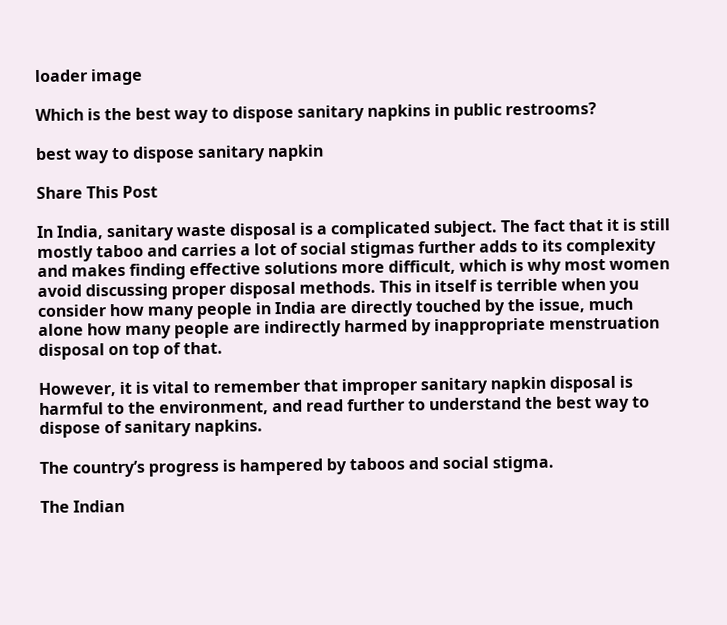loader image

Which is the best way to dispose sanitary napkins in public restrooms?

best way to dispose sanitary napkin

Share This Post

In India, sanitary waste disposal is a complicated subject. The fact that it is still mostly taboo and carries a lot of social stigmas further adds to its complexity and makes finding effective solutions more difficult, which is why most women avoid discussing proper disposal methods. This in itself is terrible when you consider how many people in India are directly touched by the issue, much alone how many people are indirectly harmed by inappropriate menstruation disposal on top of that.

However, it is vital to remember that improper sanitary napkin disposal is harmful to the environment, and read further to understand the best way to dispose of sanitary napkins.

The country’s progress is hampered by taboos and social stigma.

The Indian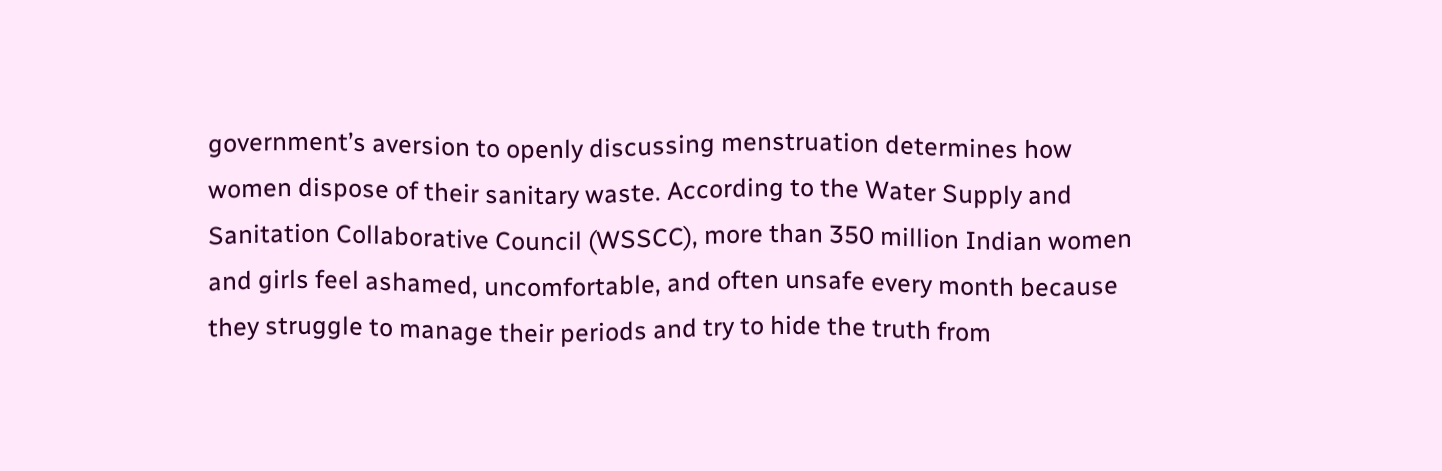government’s aversion to openly discussing menstruation determines how women dispose of their sanitary waste. According to the Water Supply and Sanitation Collaborative Council (WSSCC), more than 350 million Indian women and girls feel ashamed, uncomfortable, and often unsafe every month because they struggle to manage their periods and try to hide the truth from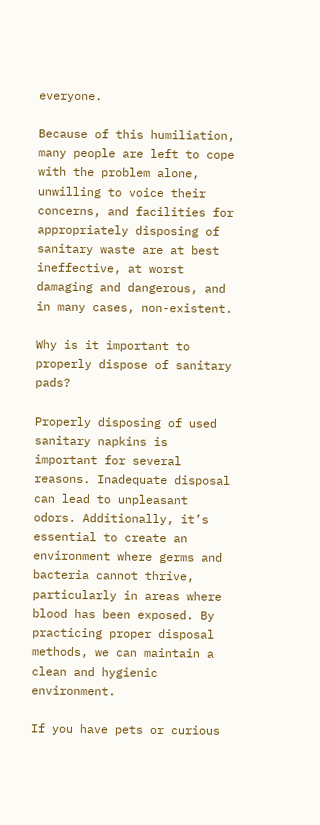everyone.

Because of this humiliation, many people are left to cope with the problem alone, unwilling to voice their concerns, and facilities for appropriately disposing of sanitary waste are at best ineffective, at worst damaging and dangerous, and in many cases, non-existent.

Why is it important to properly dispose of sanitary pads?

Properly disposing of used sanitary napkins is important for several reasons. Inadequate disposal can lead to unpleasant odors. Additionally, it’s essential to create an environment where germs and bacteria cannot thrive, particularly in areas where blood has been exposed. By practicing proper disposal methods, we can maintain a clean and hygienic environment.

If you have pets or curious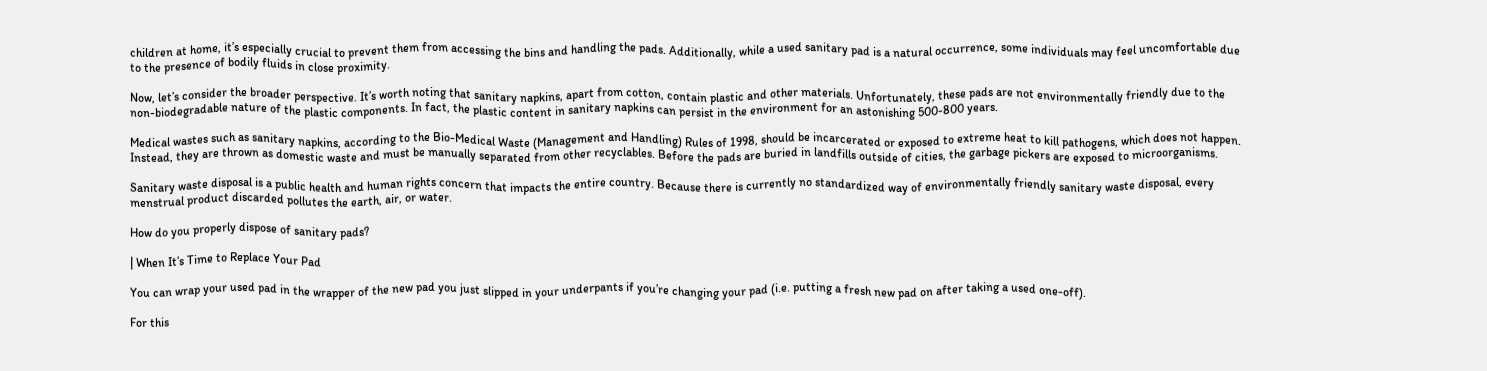children at home, it’s especially crucial to prevent them from accessing the bins and handling the pads. Additionally, while a used sanitary pad is a natural occurrence, some individuals may feel uncomfortable due to the presence of bodily fluids in close proximity.

Now, let’s consider the broader perspective. It’s worth noting that sanitary napkins, apart from cotton, contain plastic and other materials. Unfortunately, these pads are not environmentally friendly due to the non-biodegradable nature of the plastic components. In fact, the plastic content in sanitary napkins can persist in the environment for an astonishing 500-800 years.

Medical wastes such as sanitary napkins, according to the Bio-Medical Waste (Management and Handling) Rules of 1998, should be incarcerated or exposed to extreme heat to kill pathogens, which does not happen. Instead, they are thrown as domestic waste and must be manually separated from other recyclables. Before the pads are buried in landfills outside of cities, the garbage pickers are exposed to microorganisms.

Sanitary waste disposal is a public health and human rights concern that impacts the entire country. Because there is currently no standardized way of environmentally friendly sanitary waste disposal, every menstrual product discarded pollutes the earth, air, or water.

How do you properly dispose of sanitary pads?

| When It’s Time to Replace Your Pad

You can wrap your used pad in the wrapper of the new pad you just slipped in your underpants if you’re changing your pad (i.e. putting a fresh new pad on after taking a used one-off).

For this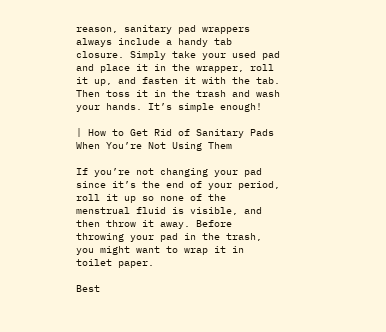reason, sanitary pad wrappers always include a handy tab closure. Simply take your used pad and place it in the wrapper, roll it up, and fasten it with the tab. Then toss it in the trash and wash your hands. It’s simple enough!

| How to Get Rid of Sanitary Pads When You’re Not Using Them

If you’re not changing your pad since it’s the end of your period, roll it up so none of the menstrual fluid is visible, and then throw it away. Before throwing your pad in the trash, you might want to wrap it in toilet paper.

Best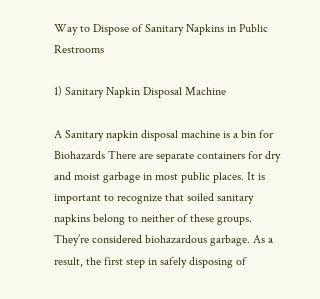Way to Dispose of Sanitary Napkins in Public Restrooms

1) Sanitary Napkin Disposal Machine

A Sanitary napkin disposal machine is a bin for Biohazards There are separate containers for dry and moist garbage in most public places. It is important to recognize that soiled sanitary napkins belong to neither of these groups. They’re considered biohazardous garbage. As a result, the first step in safely disposing of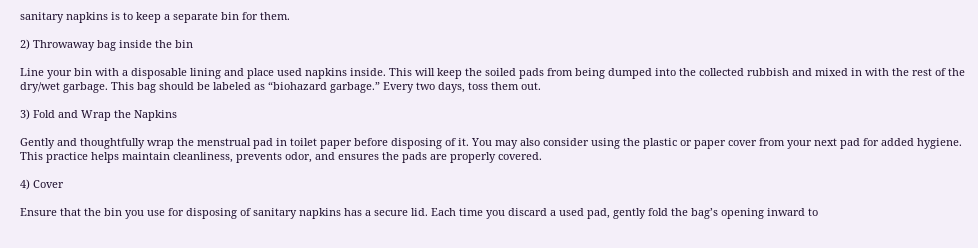sanitary napkins is to keep a separate bin for them.

2) Throwaway bag inside the bin

Line your bin with a disposable lining and place used napkins inside. This will keep the soiled pads from being dumped into the collected rubbish and mixed in with the rest of the dry/wet garbage. This bag should be labeled as “biohazard garbage.” Every two days, toss them out.

3) Fold and Wrap the Napkins

Gently and thoughtfully wrap the menstrual pad in toilet paper before disposing of it. You may also consider using the plastic or paper cover from your next pad for added hygiene. This practice helps maintain cleanliness, prevents odor, and ensures the pads are properly covered.

4) Cover

Ensure that the bin you use for disposing of sanitary napkins has a secure lid. Each time you discard a used pad, gently fold the bag’s opening inward to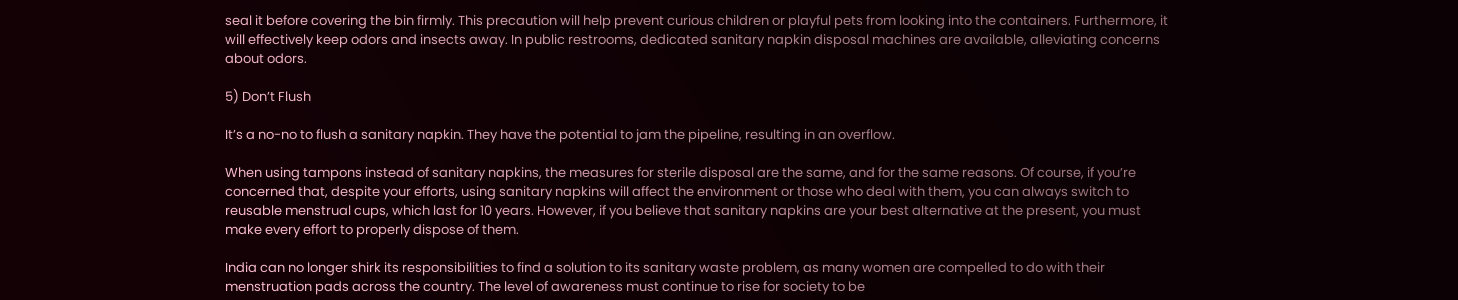seal it before covering the bin firmly. This precaution will help prevent curious children or playful pets from looking into the containers. Furthermore, it will effectively keep odors and insects away. In public restrooms, dedicated sanitary napkin disposal machines are available, alleviating concerns about odors.

5) Don’t Flush

It’s a no-no to flush a sanitary napkin. They have the potential to jam the pipeline, resulting in an overflow.

When using tampons instead of sanitary napkins, the measures for sterile disposal are the same, and for the same reasons. Of course, if you’re concerned that, despite your efforts, using sanitary napkins will affect the environment or those who deal with them, you can always switch to reusable menstrual cups, which last for 10 years. However, if you believe that sanitary napkins are your best alternative at the present, you must make every effort to properly dispose of them.

India can no longer shirk its responsibilities to find a solution to its sanitary waste problem, as many women are compelled to do with their menstruation pads across the country. The level of awareness must continue to rise for society to be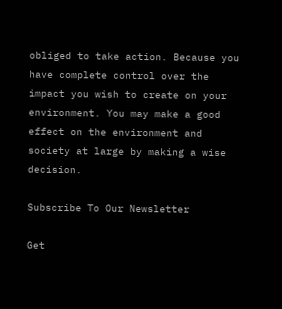obliged to take action. Because you have complete control over the impact you wish to create on your environment. You may make a good effect on the environment and society at large by making a wise decision.

Subscribe To Our Newsletter

Get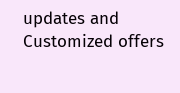updates and Customized offers